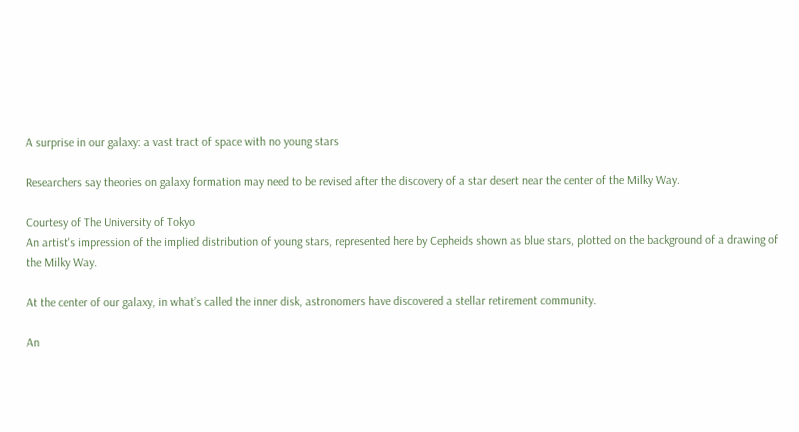A surprise in our galaxy: a vast tract of space with no young stars

Researchers say theories on galaxy formation may need to be revised after the discovery of a star desert near the center of the Milky Way.

Courtesy of The University of Tokyo
An artist's impression of the implied distribution of young stars, represented here by Cepheids shown as blue stars, plotted on the background of a drawing of the Milky Way.

At the center of our galaxy, in what’s called the inner disk, astronomers have discovered a stellar retirement community.

An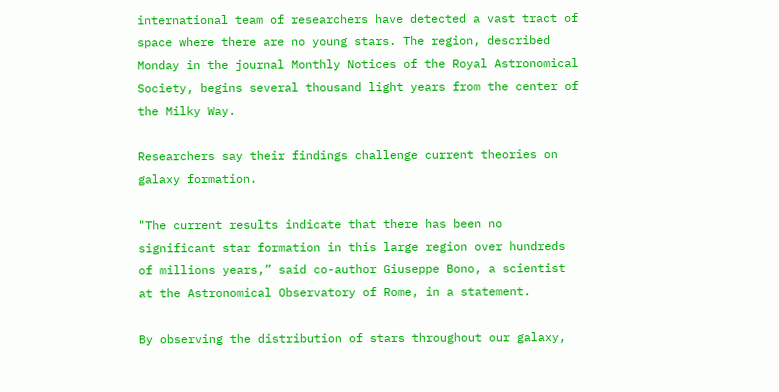international team of researchers have detected a vast tract of space where there are no young stars. The region, described Monday in the journal Monthly Notices of the Royal Astronomical Society, begins several thousand light years from the center of the Milky Way.

Researchers say their findings challenge current theories on galaxy formation.

"The current results indicate that there has been no significant star formation in this large region over hundreds of millions years,” said co-author Giuseppe Bono, a scientist at the Astronomical Observatory of Rome, in a statement.

By observing the distribution of stars throughout our galaxy,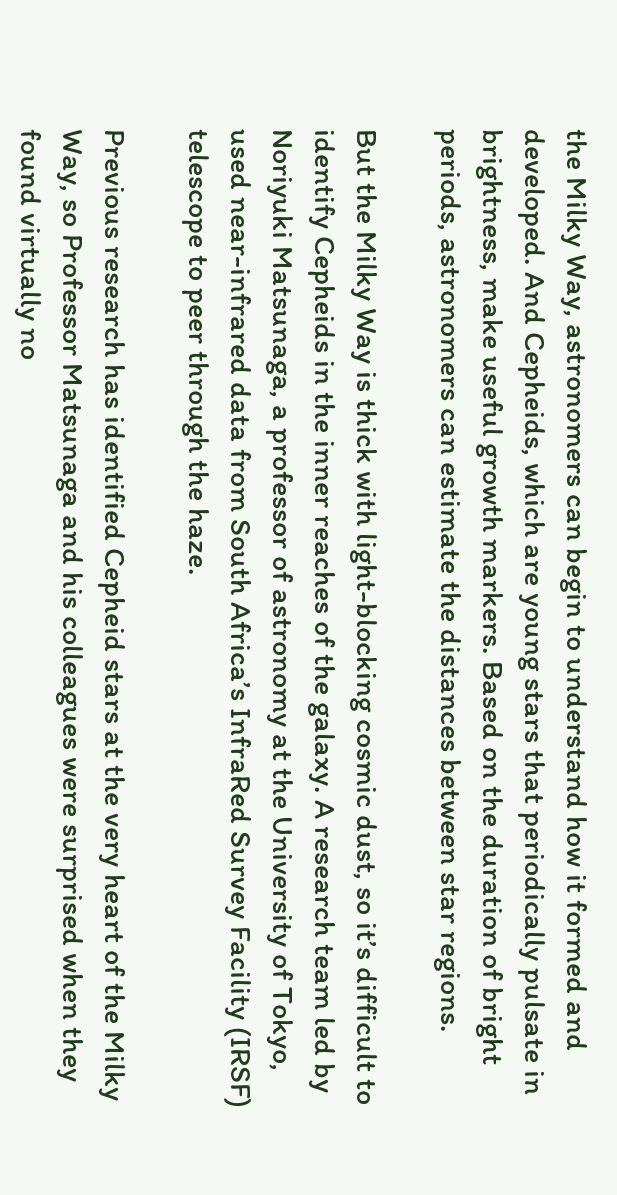the Milky Way, astronomers can begin to understand how it formed and developed. And Cepheids, which are young stars that periodically pulsate in brightness, make useful growth markers. Based on the duration of bright periods, astronomers can estimate the distances between star regions.

But the Milky Way is thick with light-blocking cosmic dust, so it’s difficult to identify Cepheids in the inner reaches of the galaxy. A research team led by Noriyuki Matsunaga, a professor of astronomy at the University of Tokyo, used near-infrared data from South Africa’s InfraRed Survey Facility (IRSF) telescope to peer through the haze.

Previous research has identified Cepheid stars at the very heart of the Milky Way, so Professor Matsunaga and his colleagues were surprised when they found virtually no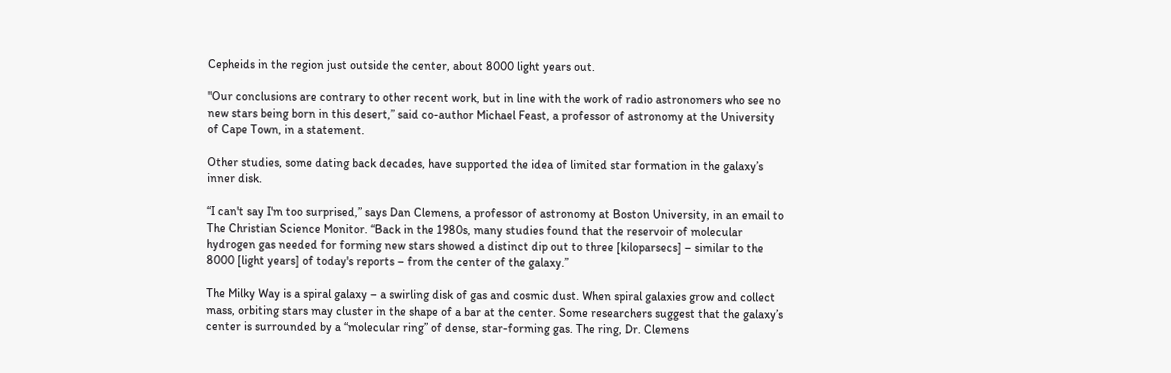Cepheids in the region just outside the center, about 8000 light years out.

"Our conclusions are contrary to other recent work, but in line with the work of radio astronomers who see no new stars being born in this desert,” said co-author Michael Feast, a professor of astronomy at the University of Cape Town, in a statement.

Other studies, some dating back decades, have supported the idea of limited star formation in the galaxy’s inner disk.

“I can't say I'm too surprised,” says Dan Clemens, a professor of astronomy at Boston University, in an email to The Christian Science Monitor. “Back in the 1980s, many studies found that the reservoir of molecular hydrogen gas needed for forming new stars showed a distinct dip out to three [kiloparsecs] – similar to the 8000 [light years] of today's reports – from the center of the galaxy.”

The Milky Way is a spiral galaxy – a swirling disk of gas and cosmic dust. When spiral galaxies grow and collect mass, orbiting stars may cluster in the shape of a bar at the center. Some researchers suggest that the galaxy’s center is surrounded by a “molecular ring” of dense, star-forming gas. The ring, Dr. Clemens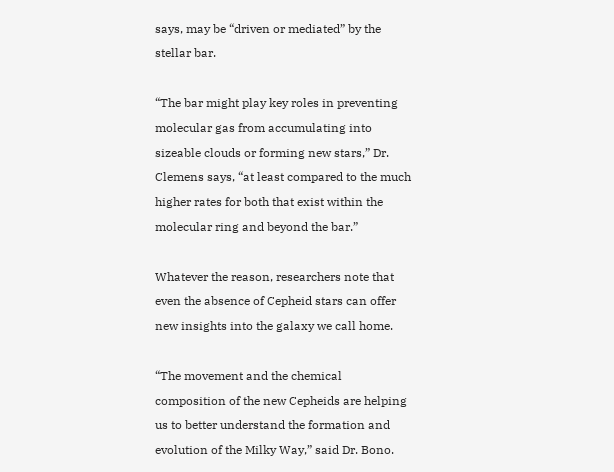says, may be “driven or mediated” by the stellar bar.

“The bar might play key roles in preventing molecular gas from accumulating into sizeable clouds or forming new stars,” Dr. Clemens says, “at least compared to the much higher rates for both that exist within the molecular ring and beyond the bar.”

Whatever the reason, researchers note that even the absence of Cepheid stars can offer new insights into the galaxy we call home.

“The movement and the chemical composition of the new Cepheids are helping us to better understand the formation and evolution of the Milky Way,” said Dr. Bono.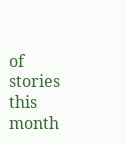of stories this month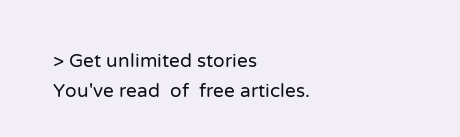> Get unlimited stories
You've read  of  free articles.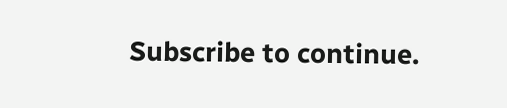Subscribe to continue.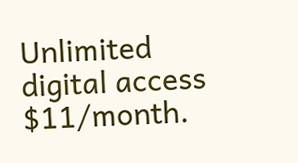Unlimited digital access $11/month.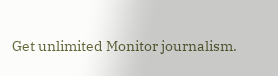Get unlimited Monitor journalism.